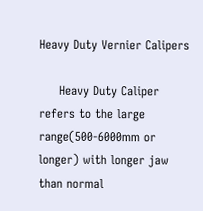Heavy Duty Vernier Calipers

     Heavy Duty Caliper refers to the large range(500-6000mm or longer) with longer jaw than normal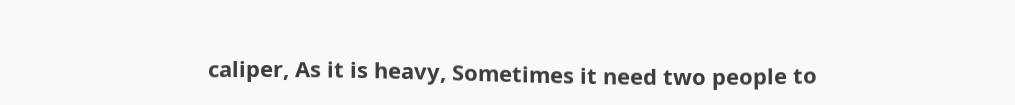caliper, As it is heavy, Sometimes it need two people to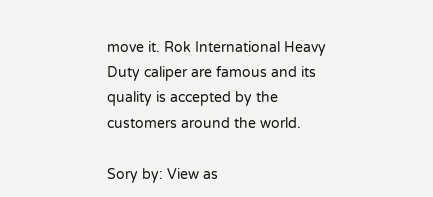move it. Rok International Heavy Duty caliper are famous and its quality is accepted by the customers around the world.

Sory by: View as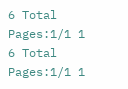6 Total Pages:1/1 1
6 Total Pages:1/1 1